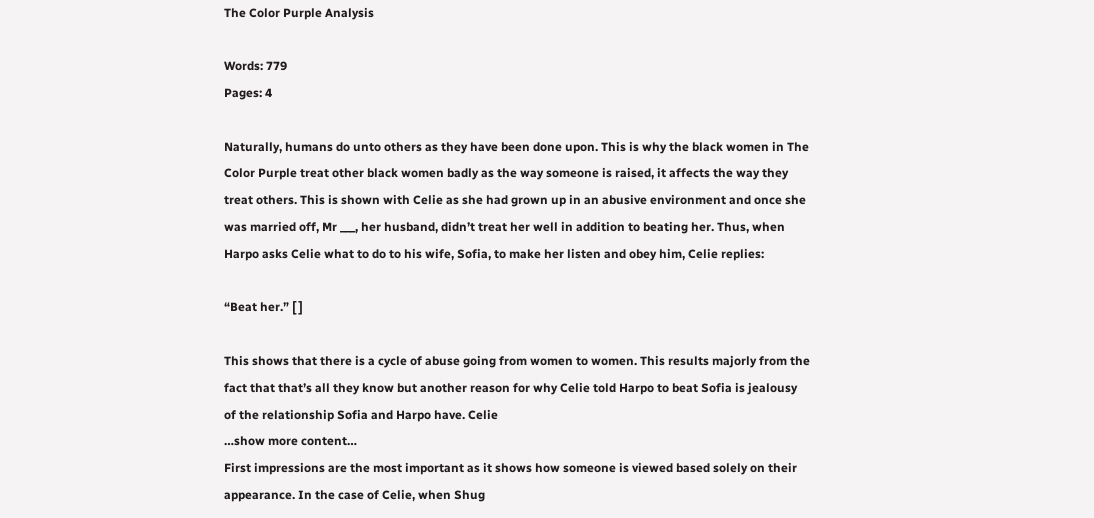The Color Purple Analysis

Words: 779
Pages: 4

Naturally, humans do unto others as they have been done upon. This is why the black women in The Color Purple treat other black women badly as the way someone is raised, it affects the way they treat others. This is shown with Celie as she had grown up in an abusive environment and once she was married off, Mr ___, her husband, didn’t treat her well in addition to beating her. Thus, when Harpo asks Celie what to do to his wife, Sofia, to make her listen and obey him, Celie replies:

“Beat her.” [ ]

This shows that there is a cycle of abuse going from women to women. This results majorly from the fact that that’s all they know but another reason for why Celie told Harpo to beat Sofia is jealousy of the relationship Sofia and Harpo have. Celie
…show more content…
First impressions are the most important as it shows how someone is viewed based solely on their appearance. In the case of Celie, when Shug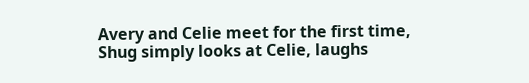Avery and Celie meet for the first time, Shug simply looks at Celie, laughs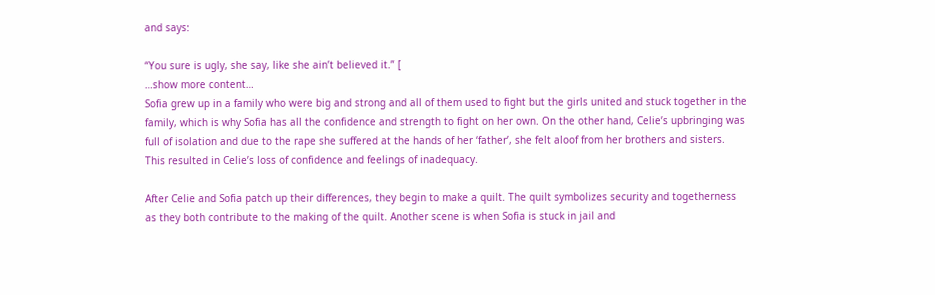and says:

“You sure is ugly, she say, like she ain’t believed it.” [
…show more content…
Sofia grew up in a family who were big and strong and all of them used to fight but the girls united and stuck together in the family, which is why Sofia has all the confidence and strength to fight on her own. On the other hand, Celie’s upbringing was full of isolation and due to the rape she suffered at the hands of her ‘father’, she felt aloof from her brothers and sisters. This resulted in Celie’s loss of confidence and feelings of inadequacy.

After Celie and Sofia patch up their differences, they begin to make a quilt. The quilt symbolizes security and togetherness as they both contribute to the making of the quilt. Another scene is when Sofia is stuck in jail and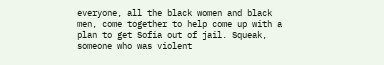everyone, all the black women and black men, come together to help come up with a plan to get Sofia out of jail. Squeak, someone who was violent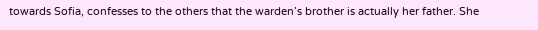towards Sofia, confesses to the others that the warden’s brother is actually her father. She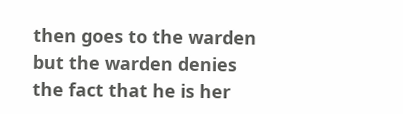then goes to the warden but the warden denies the fact that he is her